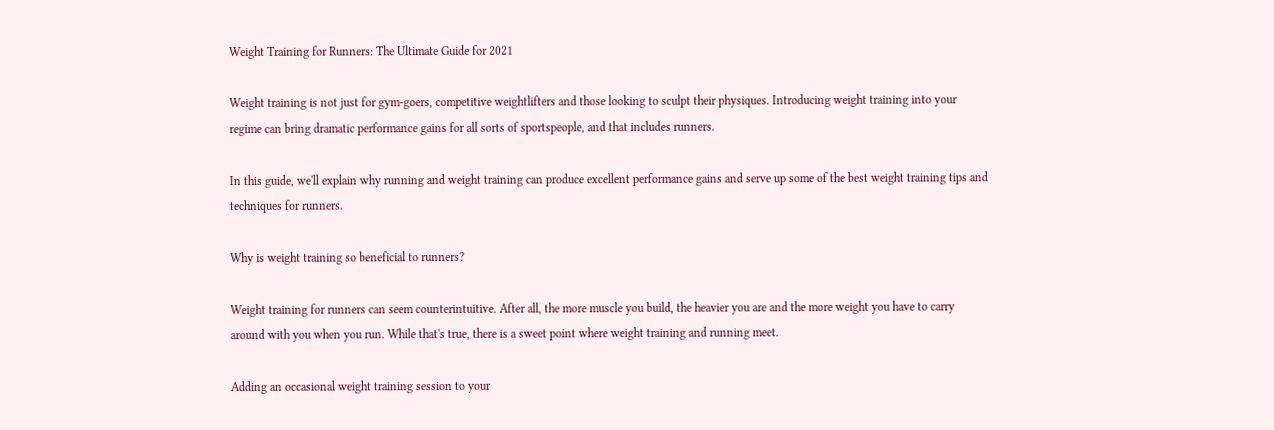Weight Training for Runners: The Ultimate Guide for 2021

Weight training is not just for gym-goers, competitive weightlifters and those looking to sculpt their physiques. Introducing weight training into your regime can bring dramatic performance gains for all sorts of sportspeople, and that includes runners.

In this guide, we'll explain why running and weight training can produce excellent performance gains and serve up some of the best weight training tips and techniques for runners.

Why is weight training so beneficial to runners?

Weight training for runners can seem counterintuitive. After all, the more muscle you build, the heavier you are and the more weight you have to carry around with you when you run. While that's true, there is a sweet point where weight training and running meet.

Adding an occasional weight training session to your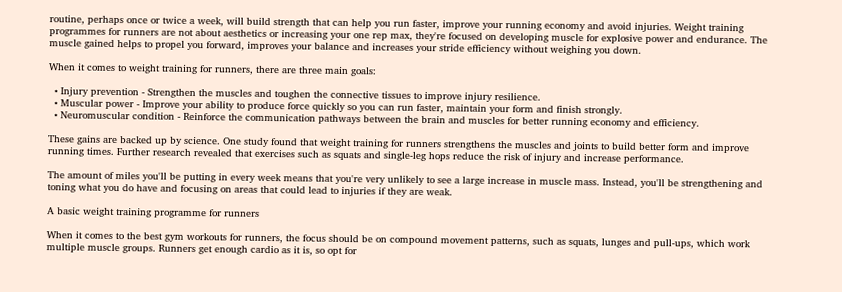routine, perhaps once or twice a week, will build strength that can help you run faster, improve your running economy and avoid injuries. Weight training programmes for runners are not about aesthetics or increasing your one rep max, they're focused on developing muscle for explosive power and endurance. The muscle gained helps to propel you forward, improves your balance and increases your stride efficiency without weighing you down.

When it comes to weight training for runners, there are three main goals:

  • Injury prevention - Strengthen the muscles and toughen the connective tissues to improve injury resilience.
  • Muscular power - Improve your ability to produce force quickly so you can run faster, maintain your form and finish strongly.
  • Neuromuscular condition - Reinforce the communication pathways between the brain and muscles for better running economy and efficiency.

These gains are backed up by science. One study found that weight training for runners strengthens the muscles and joints to build better form and improve running times. Further research revealed that exercises such as squats and single-leg hops reduce the risk of injury and increase performance.

The amount of miles you'll be putting in every week means that you're very unlikely to see a large increase in muscle mass. Instead, you'll be strengthening and toning what you do have and focusing on areas that could lead to injuries if they are weak.

A basic weight training programme for runners

When it comes to the best gym workouts for runners, the focus should be on compound movement patterns, such as squats, lunges and pull-ups, which work multiple muscle groups. Runners get enough cardio as it is, so opt for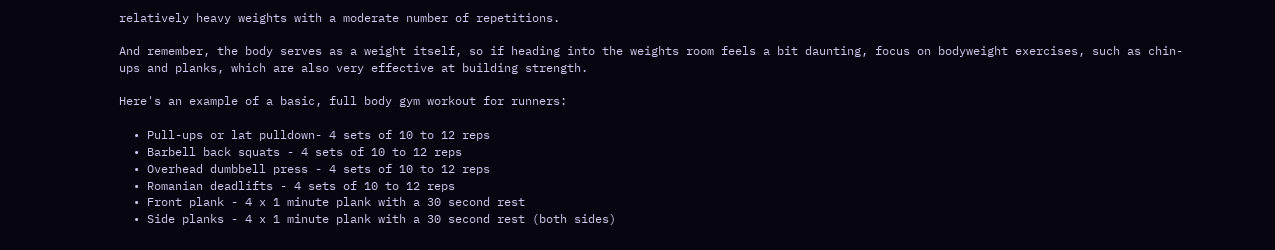relatively heavy weights with a moderate number of repetitions.

And remember, the body serves as a weight itself, so if heading into the weights room feels a bit daunting, focus on bodyweight exercises, such as chin-ups and planks, which are also very effective at building strength.

Here's an example of a basic, full body gym workout for runners:

  • Pull-ups or lat pulldown- 4 sets of 10 to 12 reps
  • Barbell back squats - 4 sets of 10 to 12 reps
  • Overhead dumbbell press - 4 sets of 10 to 12 reps
  • Romanian deadlifts - 4 sets of 10 to 12 reps
  • Front plank - 4 x 1 minute plank with a 30 second rest
  • Side planks - 4 x 1 minute plank with a 30 second rest (both sides)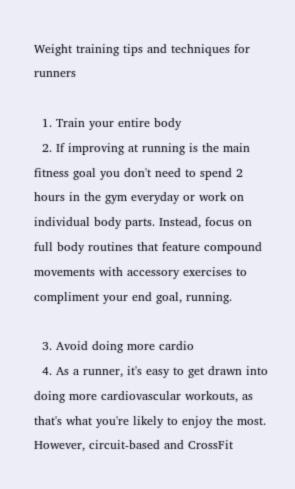Weight training tips and techniques for runners

  1. Train your entire body
  2. If improving at running is the main fitness goal you don't need to spend 2 hours in the gym everyday or work on individual body parts. Instead, focus on full body routines that feature compound movements with accessory exercises to compliment your end goal, running.

  3. Avoid doing more cardio
  4. As a runner, it's easy to get drawn into doing more cardiovascular workouts, as that's what you're likely to enjoy the most. However, circuit-based and CrossFit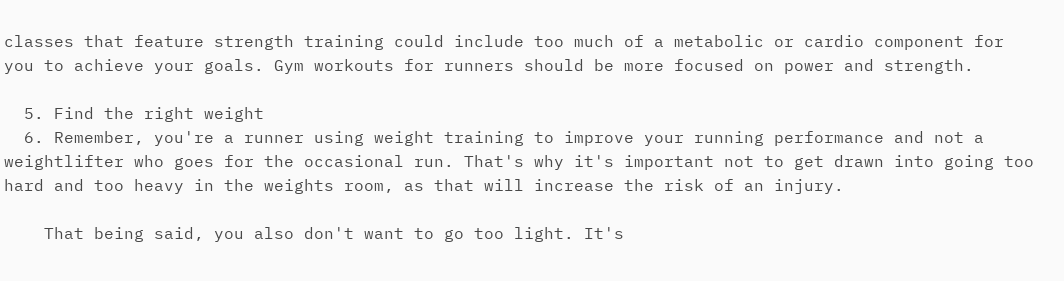classes that feature strength training could include too much of a metabolic or cardio component for you to achieve your goals. Gym workouts for runners should be more focused on power and strength.

  5. Find the right weight
  6. Remember, you're a runner using weight training to improve your running performance and not a weightlifter who goes for the occasional run. That's why it's important not to get drawn into going too hard and too heavy in the weights room, as that will increase the risk of an injury.

    That being said, you also don't want to go too light. It's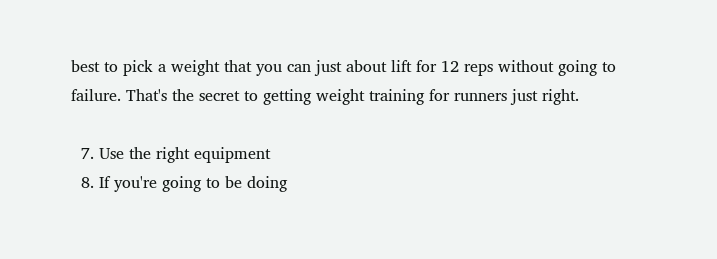best to pick a weight that you can just about lift for 12 reps without going to failure. That's the secret to getting weight training for runners just right.

  7. Use the right equipment
  8. If you're going to be doing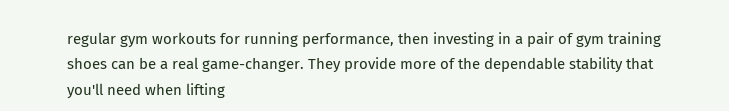regular gym workouts for running performance, then investing in a pair of gym training shoes can be a real game-changer. They provide more of the dependable stability that you'll need when lifting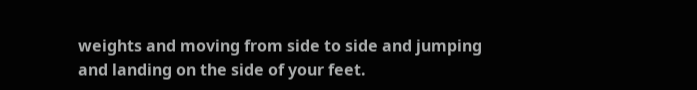weights and moving from side to side and jumping and landing on the side of your feet.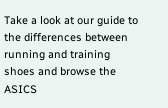Take a look at our guide to the differences between running and training shoes and browse the ASICS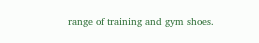range of training and gym shoes.